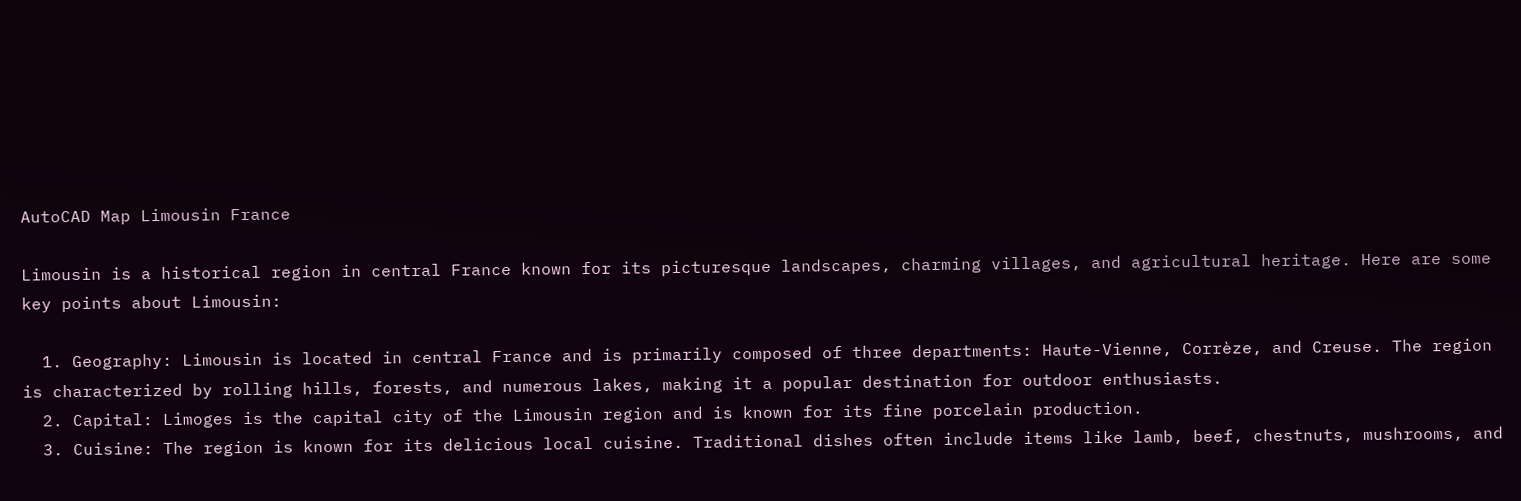AutoCAD Map Limousin France

Limousin is a historical region in central France known for its picturesque landscapes, charming villages, and agricultural heritage. Here are some key points about Limousin:

  1. Geography: Limousin is located in central France and is primarily composed of three departments: Haute-Vienne, Corrèze, and Creuse. The region is characterized by rolling hills, forests, and numerous lakes, making it a popular destination for outdoor enthusiasts.
  2. Capital: Limoges is the capital city of the Limousin region and is known for its fine porcelain production.
  3. Cuisine: The region is known for its delicious local cuisine. Traditional dishes often include items like lamb, beef, chestnuts, mushrooms, and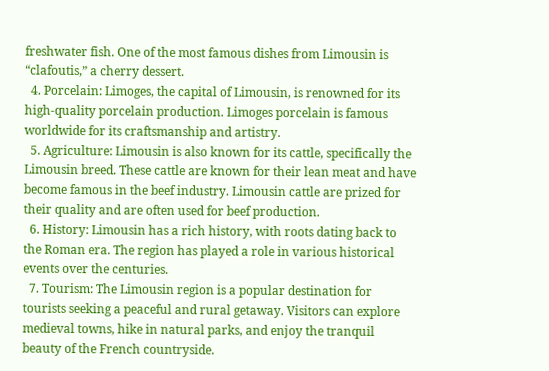freshwater fish. One of the most famous dishes from Limousin is “clafoutis,” a cherry dessert.
  4. Porcelain: Limoges, the capital of Limousin, is renowned for its high-quality porcelain production. Limoges porcelain is famous worldwide for its craftsmanship and artistry.
  5. Agriculture: Limousin is also known for its cattle, specifically the Limousin breed. These cattle are known for their lean meat and have become famous in the beef industry. Limousin cattle are prized for their quality and are often used for beef production.
  6. History: Limousin has a rich history, with roots dating back to the Roman era. The region has played a role in various historical events over the centuries.
  7. Tourism: The Limousin region is a popular destination for tourists seeking a peaceful and rural getaway. Visitors can explore medieval towns, hike in natural parks, and enjoy the tranquil beauty of the French countryside.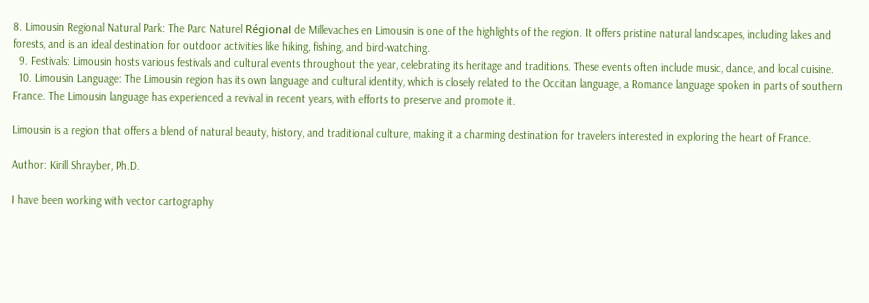8. Limousin Regional Natural Park: The Parc Naturel Régional de Millevaches en Limousin is one of the highlights of the region. It offers pristine natural landscapes, including lakes and forests, and is an ideal destination for outdoor activities like hiking, fishing, and bird-watching.
  9. Festivals: Limousin hosts various festivals and cultural events throughout the year, celebrating its heritage and traditions. These events often include music, dance, and local cuisine.
  10. Limousin Language: The Limousin region has its own language and cultural identity, which is closely related to the Occitan language, a Romance language spoken in parts of southern France. The Limousin language has experienced a revival in recent years, with efforts to preserve and promote it.

Limousin is a region that offers a blend of natural beauty, history, and traditional culture, making it a charming destination for travelers interested in exploring the heart of France.

Author: Kirill Shrayber, Ph.D.

I have been working with vector cartography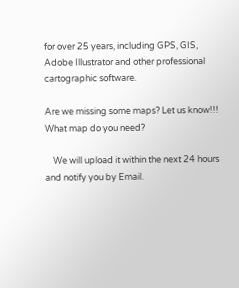for over 25 years, including GPS, GIS, Adobe Illustrator and other professional cartographic software.

Are we missing some maps? Let us know!!!
What map do you need?

    We will upload it within the next 24 hours and notify you by Email.